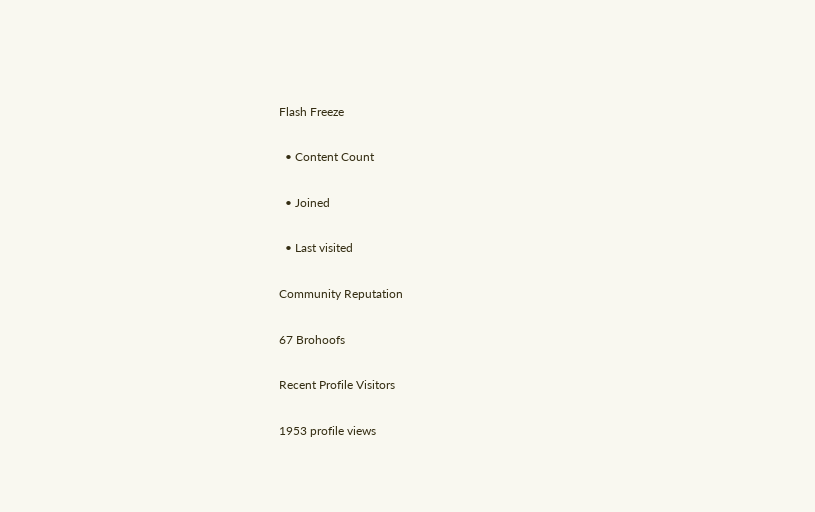Flash Freeze

  • Content Count

  • Joined

  • Last visited

Community Reputation

67 Brohoofs

Recent Profile Visitors

1953 profile views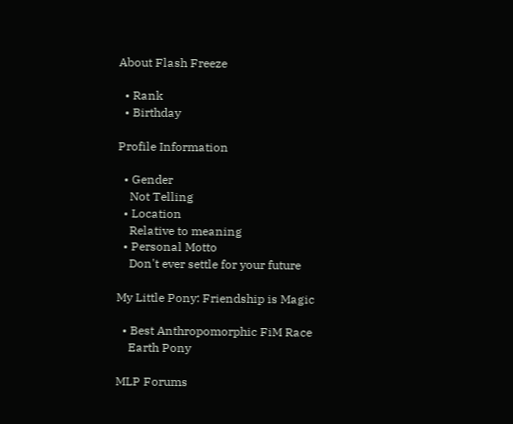About Flash Freeze

  • Rank
  • Birthday

Profile Information

  • Gender
    Not Telling
  • Location
    Relative to meaning
  • Personal Motto
    Don't ever settle for your future

My Little Pony: Friendship is Magic

  • Best Anthropomorphic FiM Race
    Earth Pony

MLP Forums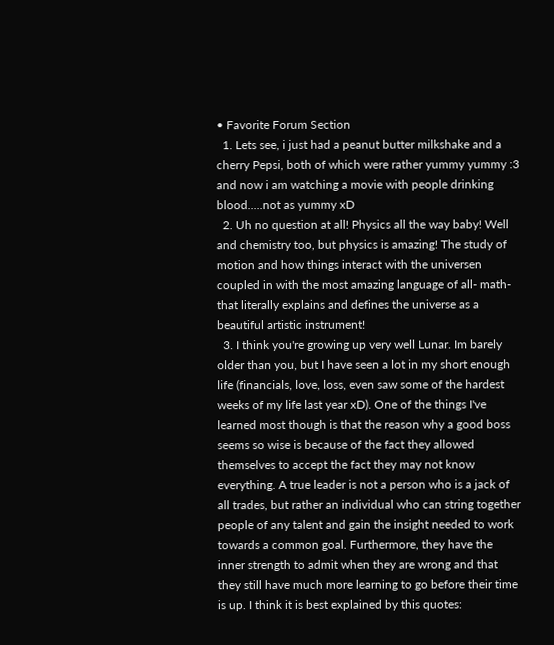• Favorite Forum Section
  1. Lets see, i just had a peanut butter milkshake and a cherry Pepsi, both of which were rather yummy yummy :3 and now i am watching a movie with people drinking blood.....not as yummy xD
  2. Uh no question at all! Physics all the way baby! Well and chemistry too, but physics is amazing! The study of motion and how things interact with the universen coupled in with the most amazing language of all- math- that literally explains and defines the universe as a beautiful artistic instrument!
  3. I think you're growing up very well Lunar. Im barely older than you, but I have seen a lot in my short enough life (financials, love, loss, even saw some of the hardest weeks of my life last year xD). One of the things I've learned most though is that the reason why a good boss seems so wise is because of the fact they allowed themselves to accept the fact they may not know everything. A true leader is not a person who is a jack of all trades, but rather an individual who can string together people of any talent and gain the insight needed to work towards a common goal. Furthermore, they have the inner strength to admit when they are wrong and that they still have much more learning to go before their time is up. I think it is best explained by this quotes: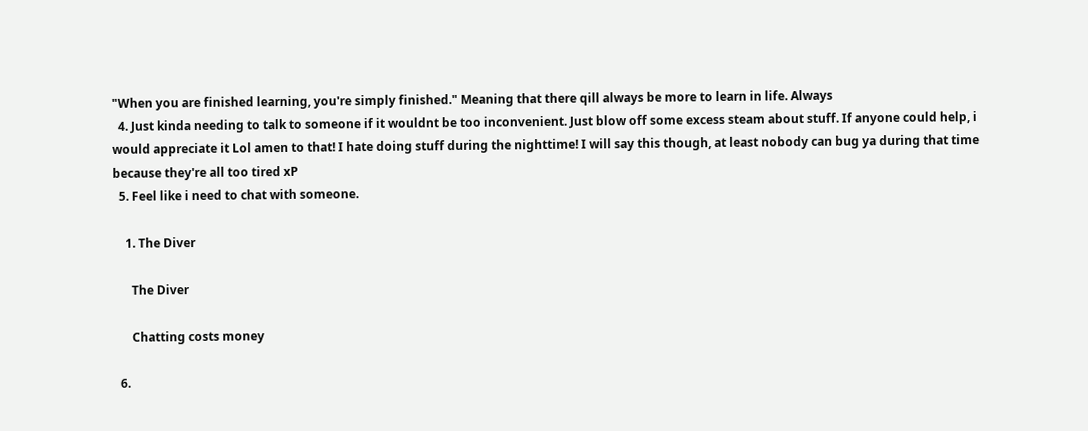"When you are finished learning, you're simply finished." Meaning that there qill always be more to learn in life. Always
  4. Just kinda needing to talk to someone if it wouldnt be too inconvenient. Just blow off some excess steam about stuff. If anyone could help, i would appreciate it Lol amen to that! I hate doing stuff during the nighttime! I will say this though, at least nobody can bug ya during that time because they're all too tired xP
  5. Feel like i need to chat with someone.

    1. The Diver

      The Diver

      Chatting costs money

  6.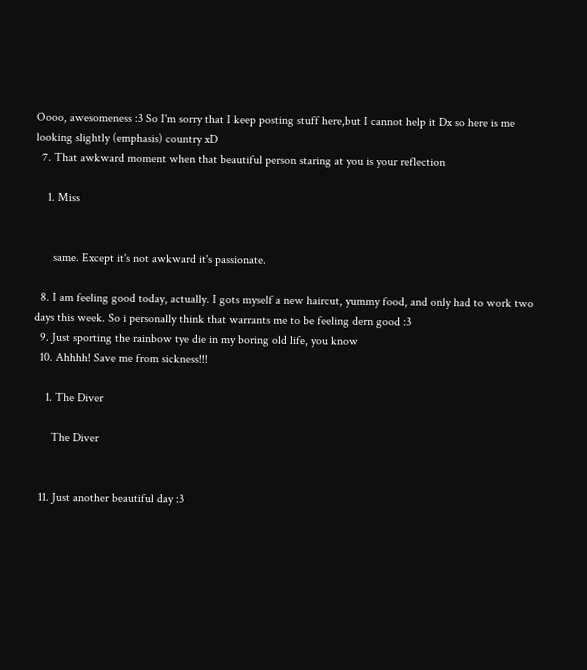Oooo, awesomeness :3 So I'm sorry that I keep posting stuff here,but I cannot help it Dx so here is me looking slightly (emphasis) country xD
  7. That awkward moment when that beautiful person staring at you is your reflection

    1. Miss


      same. Except it's not awkward it's passionate.

  8. I am feeling good today, actually. I gots myself a new haircut, yummy food, and only had to work two days this week. So i personally think that warrants me to be feeling dern good :3
  9. Just sporting the rainbow tye die in my boring old life, you know
  10. Ahhhh! Save me from sickness!!!

    1. The Diver

      The Diver


  11. Just another beautiful day :3